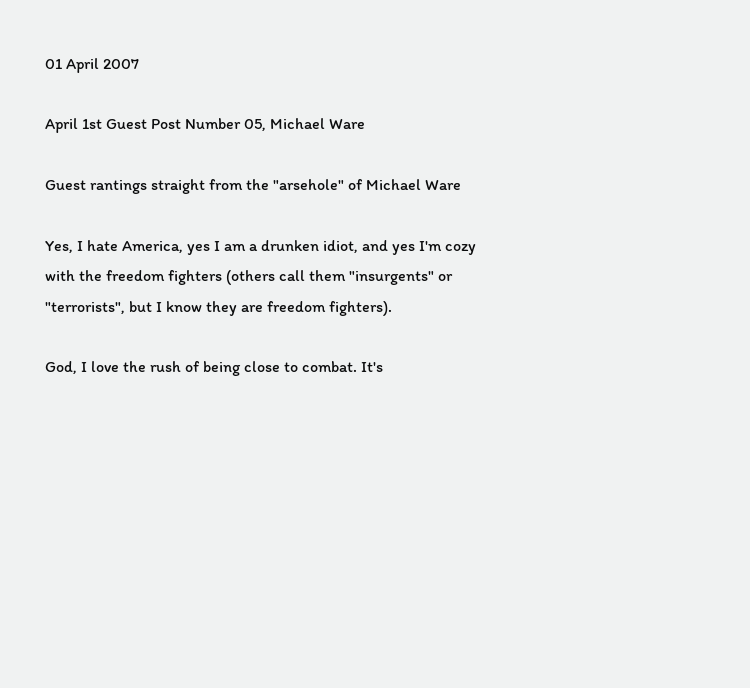01 April 2007

April 1st Guest Post Number 05, Michael Ware

Guest rantings straight from the "arsehole" of Michael Ware

Yes, I hate America, yes I am a drunken idiot, and yes I'm cozy with the freedom fighters (others call them "insurgents" or "terrorists", but I know they are freedom fighters).

God, I love the rush of being close to combat. It's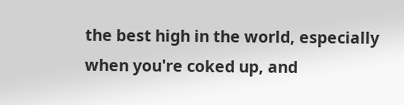the best high in the world, especially when you're coked up, and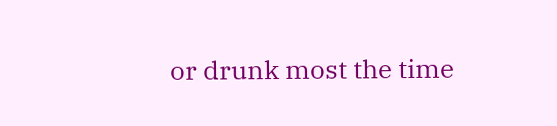or drunk most the time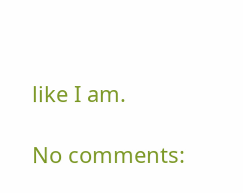like I am.

No comments: